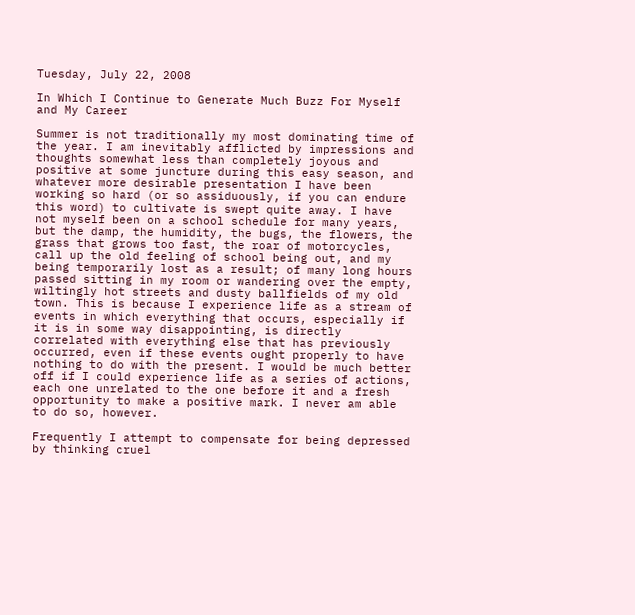Tuesday, July 22, 2008

In Which I Continue to Generate Much Buzz For Myself and My Career

Summer is not traditionally my most dominating time of the year. I am inevitably afflicted by impressions and thoughts somewhat less than completely joyous and positive at some juncture during this easy season, and whatever more desirable presentation I have been working so hard (or so assiduously, if you can endure this word) to cultivate is swept quite away. I have not myself been on a school schedule for many years, but the damp, the humidity, the bugs, the flowers, the grass that grows too fast, the roar of motorcycles, call up the old feeling of school being out, and my being temporarily lost as a result; of many long hours passed sitting in my room or wandering over the empty, wiltingly hot streets and dusty ballfields of my old town. This is because I experience life as a stream of events in which everything that occurs, especially if it is in some way disappointing, is directly correlated with everything else that has previously occurred, even if these events ought properly to have nothing to do with the present. I would be much better off if I could experience life as a series of actions, each one unrelated to the one before it and a fresh opportunity to make a positive mark. I never am able to do so, however.

Frequently I attempt to compensate for being depressed by thinking cruel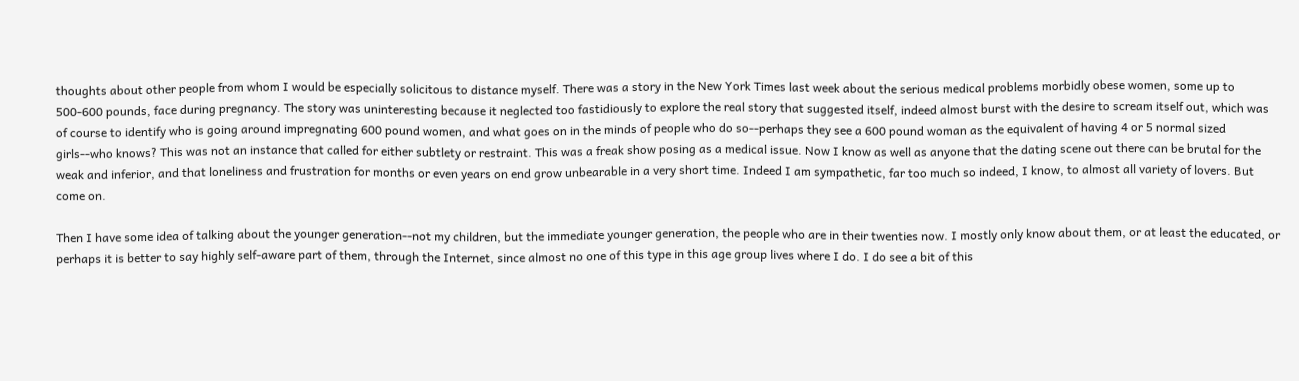thoughts about other people from whom I would be especially solicitous to distance myself. There was a story in the New York Times last week about the serious medical problems morbidly obese women, some up to 500-600 pounds, face during pregnancy. The story was uninteresting because it neglected too fastidiously to explore the real story that suggested itself, indeed almost burst with the desire to scream itself out, which was of course to identify who is going around impregnating 600 pound women, and what goes on in the minds of people who do so--perhaps they see a 600 pound woman as the equivalent of having 4 or 5 normal sized girls--who knows? This was not an instance that called for either subtlety or restraint. This was a freak show posing as a medical issue. Now I know as well as anyone that the dating scene out there can be brutal for the weak and inferior, and that loneliness and frustration for months or even years on end grow unbearable in a very short time. Indeed I am sympathetic, far too much so indeed, I know, to almost all variety of lovers. But come on.

Then I have some idea of talking about the younger generation--not my children, but the immediate younger generation, the people who are in their twenties now. I mostly only know about them, or at least the educated, or perhaps it is better to say highly self-aware part of them, through the Internet, since almost no one of this type in this age group lives where I do. I do see a bit of this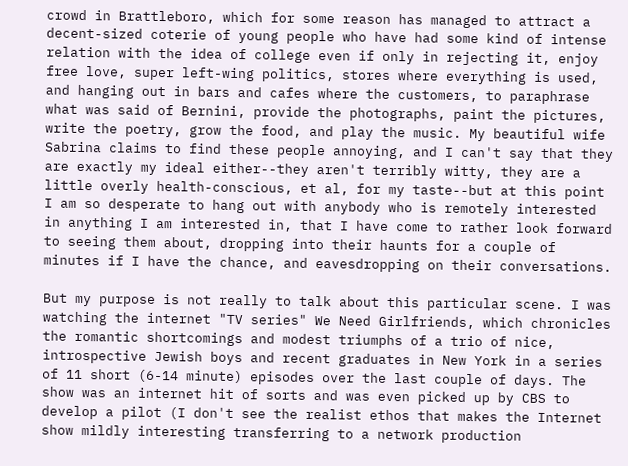crowd in Brattleboro, which for some reason has managed to attract a decent-sized coterie of young people who have had some kind of intense relation with the idea of college even if only in rejecting it, enjoy free love, super left-wing politics, stores where everything is used, and hanging out in bars and cafes where the customers, to paraphrase what was said of Bernini, provide the photographs, paint the pictures, write the poetry, grow the food, and play the music. My beautiful wife Sabrina claims to find these people annoying, and I can't say that they are exactly my ideal either--they aren't terribly witty, they are a little overly health-conscious, et al, for my taste--but at this point I am so desperate to hang out with anybody who is remotely interested in anything I am interested in, that I have come to rather look forward to seeing them about, dropping into their haunts for a couple of minutes if I have the chance, and eavesdropping on their conversations.

But my purpose is not really to talk about this particular scene. I was watching the internet "TV series" We Need Girlfriends, which chronicles the romantic shortcomings and modest triumphs of a trio of nice, introspective Jewish boys and recent graduates in New York in a series of 11 short (6-14 minute) episodes over the last couple of days. The show was an internet hit of sorts and was even picked up by CBS to develop a pilot (I don't see the realist ethos that makes the Internet show mildly interesting transferring to a network production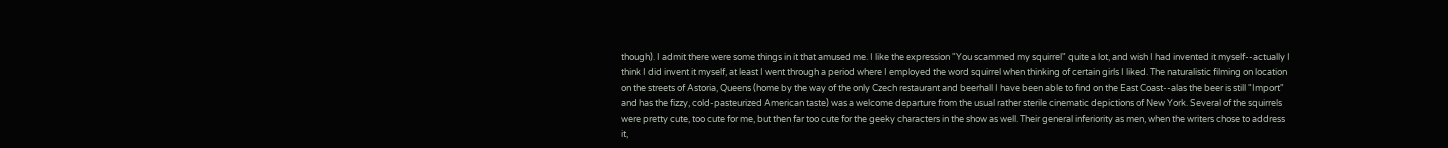though). I admit there were some things in it that amused me. I like the expression "You scammed my squirrel" quite a lot, and wish I had invented it myself--actually I think I did invent it myself, at least I went through a period where I employed the word squirrel when thinking of certain girls I liked. The naturalistic filming on location on the streets of Astoria, Queens (home by the way of the only Czech restaurant and beerhall I have been able to find on the East Coast--alas the beer is still "Import" and has the fizzy, cold-pasteurized American taste) was a welcome departure from the usual rather sterile cinematic depictions of New York. Several of the squirrels were pretty cute, too cute for me, but then far too cute for the geeky characters in the show as well. Their general inferiority as men, when the writers chose to address it,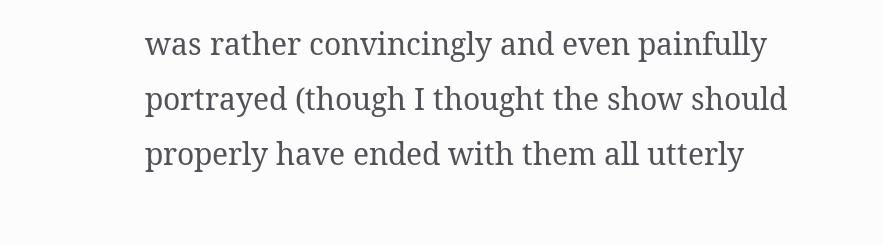was rather convincingly and even painfully portrayed (though I thought the show should properly have ended with them all utterly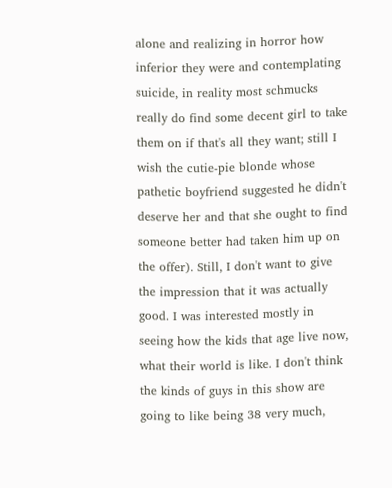alone and realizing in horror how inferior they were and contemplating suicide, in reality most schmucks really do find some decent girl to take them on if that's all they want; still I wish the cutie-pie blonde whose pathetic boyfriend suggested he didn't deserve her and that she ought to find someone better had taken him up on the offer). Still, I don't want to give the impression that it was actually good. I was interested mostly in seeing how the kids that age live now, what their world is like. I don't think the kinds of guys in this show are going to like being 38 very much,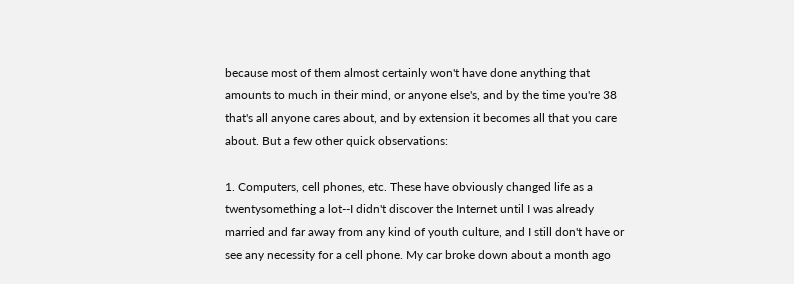because most of them almost certainly won't have done anything that amounts to much in their mind, or anyone else's, and by the time you're 38 that's all anyone cares about, and by extension it becomes all that you care about. But a few other quick observations:

1. Computers, cell phones, etc. These have obviously changed life as a twentysomething a lot--I didn't discover the Internet until I was already married and far away from any kind of youth culture, and I still don't have or see any necessity for a cell phone. My car broke down about a month ago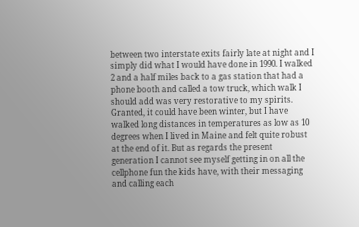between two interstate exits fairly late at night and I simply did what I would have done in 1990. I walked 2 and a half miles back to a gas station that had a phone booth and called a tow truck, which walk I should add was very restorative to my spirits. Granted, it could have been winter, but I have walked long distances in temperatures as low as 10 degrees when I lived in Maine and felt quite robust at the end of it. But as regards the present generation I cannot see myself getting in on all the cellphone fun the kids have, with their messaging and calling each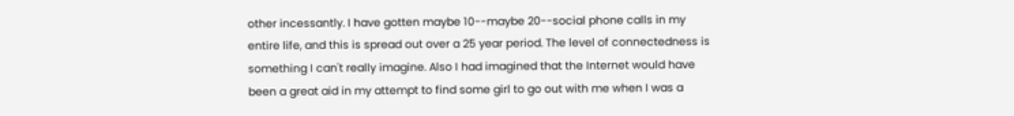other incessantly. I have gotten maybe 10--maybe 20--social phone calls in my entire life, and this is spread out over a 25 year period. The level of connectedness is something I can't really imagine. Also I had imagined that the Internet would have been a great aid in my attempt to find some girl to go out with me when I was a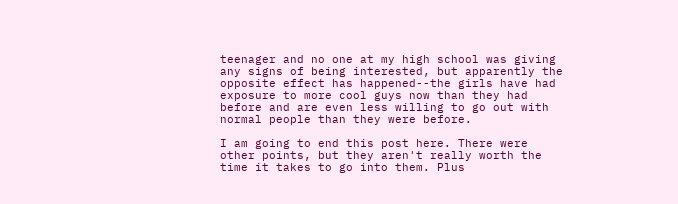teenager and no one at my high school was giving any signs of being interested, but apparently the opposite effect has happened--the girls have had exposure to more cool guys now than they had before and are even less willing to go out with normal people than they were before.

I am going to end this post here. There were other points, but they aren't really worth the time it takes to go into them. Plus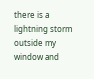there is a lightning storm outside my window and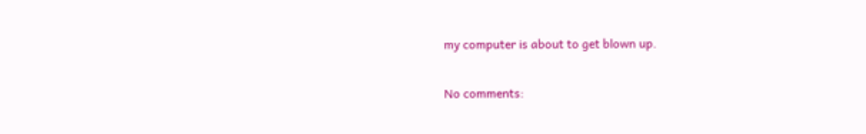my computer is about to get blown up.

No comments: